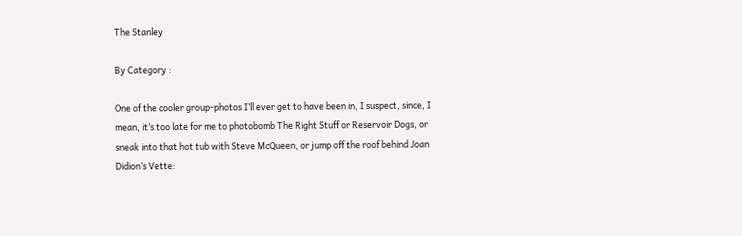The Stanley

By Category :

One of the cooler group-photos I’ll ever get to have been in, I suspect, since, I mean, it’s too late for me to photobomb The Right Stuff or Reservoir Dogs, or sneak into that hot tub with Steve McQueen, or jump off the roof behind Joan Didion’s Vette: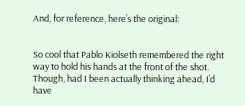And, for reference, here’s the original:


So cool that Pablo Kiolseth remembered the right way to hold his hands at the front of the shot. Though, had I been actually thinking ahead, I’d have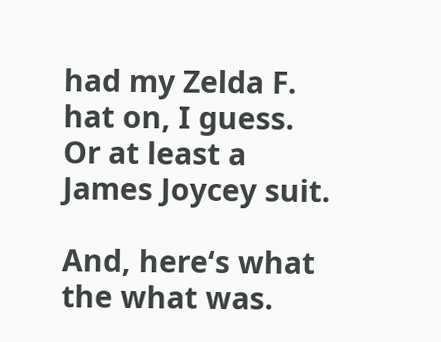had my Zelda F. hat on, I guess. Or at least a James Joycey suit.

And, here‘s what the what was.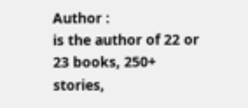Author :
is the author of 22 or 23 books, 250+ stories,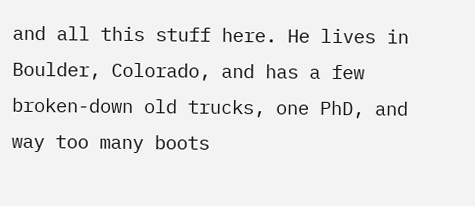and all this stuff here. He lives in Boulder, Colorado, and has a few broken-down old trucks, one PhD, and way too many boots